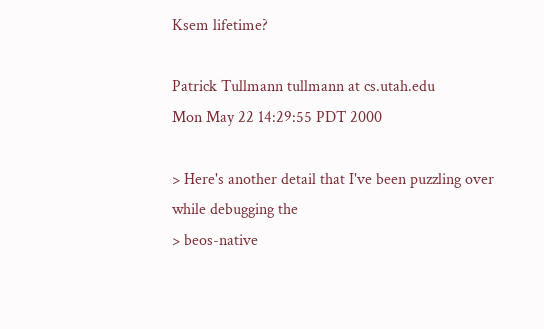Ksem lifetime?

Patrick Tullmann tullmann at cs.utah.edu
Mon May 22 14:29:55 PDT 2000

> Here's another detail that I've been puzzling over while debugging the
> beos-native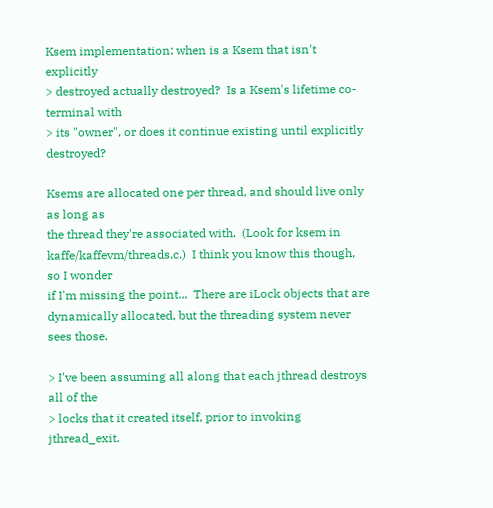Ksem implementation: when is a Ksem that isn't explicitly
> destroyed actually destroyed?  Is a Ksem's lifetime co-terminal with
> its "owner", or does it continue existing until explicitly destroyed?

Ksems are allocated one per thread, and should live only as long as
the thread they're associated with.  (Look for ksem in
kaffe/kaffevm/threads.c.)  I think you know this though, so I wonder
if I'm missing the point...  There are iLock objects that are
dynamically allocated, but the threading system never sees those.

> I've been assuming all along that each jthread destroys all of the
> locks that it created itself, prior to invoking jthread_exit.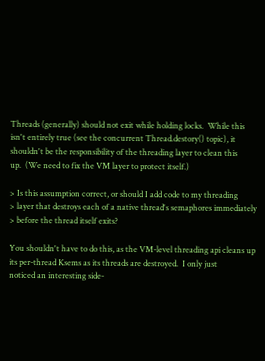Threads (generally) should not exit while holding locks.  While this
isn't entirely true (see the concurrent Thread.destory() topic), it
shouldn't be the responsibility of the threading layer to clean this
up.  (We need to fix the VM layer to protect itself.)

> Is this assumption correct, or should I add code to my threading
> layer that destroys each of a native thread's semaphores immediately
> before the thread itself exits?

You shouldn't have to do this, as the VM-level threading api cleans up
its per-thread Ksems as its threads are destroyed.  I only just
noticed an interesting side-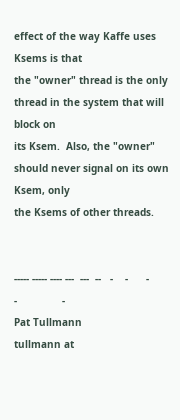effect of the way Kaffe uses Ksems is that
the "owner" thread is the only thread in the system that will block on
its Ksem.  Also, the "owner" should never signal on its own Ksem, only
the Ksems of other threads.


----- ----- ---- ---  ---  --   -    -      -         -               -
Pat Tullmann                                       tullmann at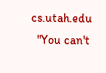cs.utah.edu
  "You can't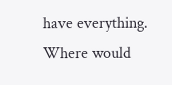have everything.  Where would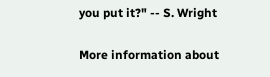you put it?" -- S. Wright

More information about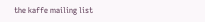the kaffe mailing list